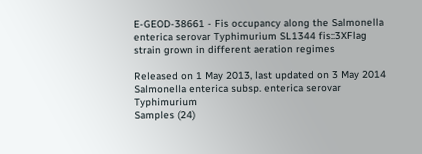E-GEOD-38661 - Fis occupancy along the Salmonella enterica serovar Typhimurium SL1344 fis::3XFlag strain grown in different aeration regimes

Released on 1 May 2013, last updated on 3 May 2014
Salmonella enterica subsp. enterica serovar Typhimurium
Samples (24)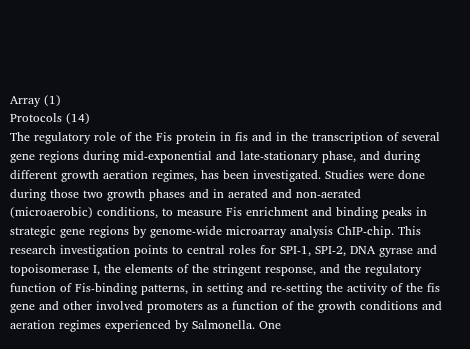Array (1)
Protocols (14)
The regulatory role of the Fis protein in fis and in the transcription of several gene regions during mid-exponential and late-stationary phase, and during different growth aeration regimes, has been investigated. Studies were done during those two growth phases and in aerated and non-aerated (microaerobic) conditions, to measure Fis enrichment and binding peaks in strategic gene regions by genome-wide microarray analysis ChIP-chip. This research investigation points to central roles for SPI-1, SPI-2, DNA gyrase and topoisomerase I, the elements of the stringent response, and the regulatory function of Fis-binding patterns, in setting and re-setting the activity of the fis gene and other involved promoters as a function of the growth conditions and aeration regimes experienced by Salmonella. One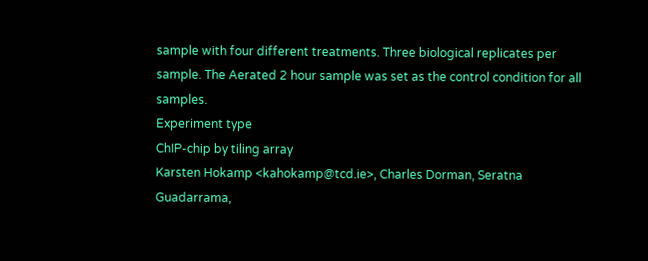sample with four different treatments. Three biological replicates per sample. The Aerated 2 hour sample was set as the control condition for all samples.
Experiment type
ChIP-chip by tiling array
Karsten Hokamp <kahokamp@tcd.ie>, Charles Dorman, Seratna Guadarrama,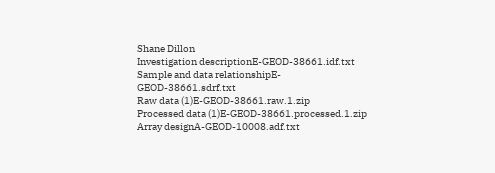Shane Dillon
Investigation descriptionE-GEOD-38661.idf.txt
Sample and data relationshipE-GEOD-38661.sdrf.txt
Raw data (1)E-GEOD-38661.raw.1.zip
Processed data (1)E-GEOD-38661.processed.1.zip
Array designA-GEOD-10008.adf.txt